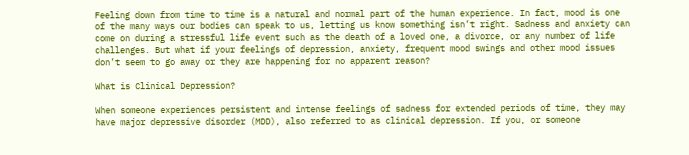Feeling down from time to time is a natural and normal part of the human experience. In fact, mood is one of the many ways our bodies can speak to us, letting us know something isn’t right. Sadness and anxiety can come on during a stressful life event such as the death of a loved one, a divorce, or any number of life challenges. But what if your feelings of depression, anxiety, frequent mood swings and other mood issues don’t seem to go away or they are happening for no apparent reason?

What is Clinical Depression?

When someone experiences persistent and intense feelings of sadness for extended periods of time, they may have major depressive disorder (MDD), also referred to as clinical depression. If you, or someone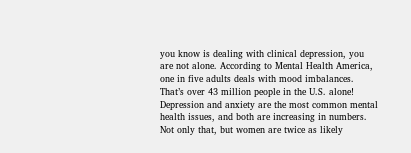you know is dealing with clinical depression, you are not alone. According to Mental Health America, one in five adults deals with mood imbalances. That’s over 43 million people in the U.S. alone! Depression and anxiety are the most common mental health issues, and both are increasing in numbers. Not only that, but women are twice as likely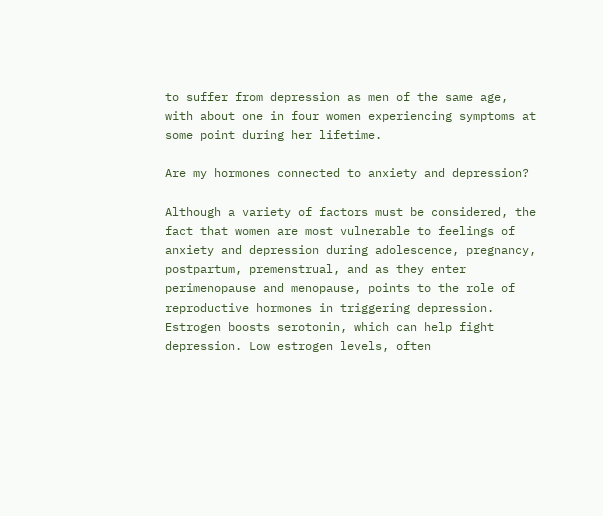to suffer from depression as men of the same age, with about one in four women experiencing symptoms at some point during her lifetime.

Are my hormones connected to anxiety and depression?

Although a variety of factors must be considered, the fact that women are most vulnerable to feelings of anxiety and depression during adolescence, pregnancy, postpartum, premenstrual, and as they enter perimenopause and menopause, points to the role of reproductive hormones in triggering depression. Estrogen boosts serotonin, which can help fight depression. Low estrogen levels, often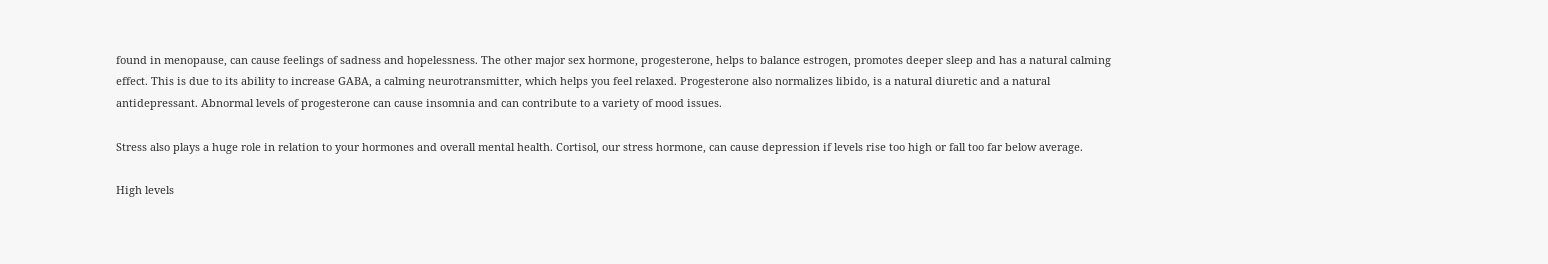found in menopause, can cause feelings of sadness and hopelessness. The other major sex hormone, progesterone, helps to balance estrogen, promotes deeper sleep and has a natural calming effect. This is due to its ability to increase GABA, a calming neurotransmitter, which helps you feel relaxed. Progesterone also normalizes libido, is a natural diuretic and a natural antidepressant. Abnormal levels of progesterone can cause insomnia and can contribute to a variety of mood issues.

Stress also plays a huge role in relation to your hormones and overall mental health. Cortisol, our stress hormone, can cause depression if levels rise too high or fall too far below average.

High levels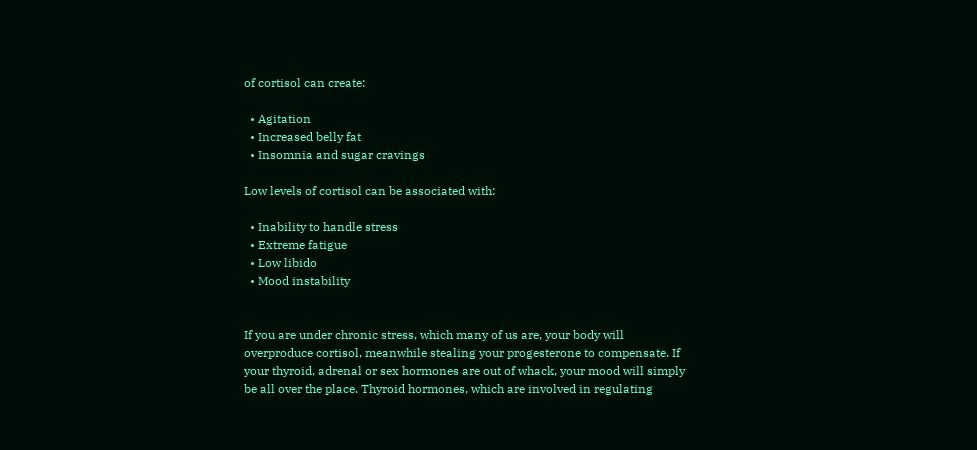of cortisol can create:

  • Agitation
  • Increased belly fat
  • Insomnia and sugar cravings

Low levels of cortisol can be associated with:

  • Inability to handle stress
  • Extreme fatigue
  • Low libido
  • Mood instability


If you are under chronic stress, which many of us are, your body will overproduce cortisol, meanwhile stealing your progesterone to compensate. If your thyroid, adrenal or sex hormones are out of whack, your mood will simply be all over the place. Thyroid hormones, which are involved in regulating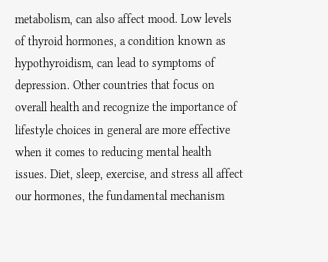metabolism, can also affect mood. Low levels of thyroid hormones, a condition known as hypothyroidism, can lead to symptoms of depression. Other countries that focus on overall health and recognize the importance of lifestyle choices in general are more effective when it comes to reducing mental health issues. Diet, sleep, exercise, and stress all affect our hormones, the fundamental mechanism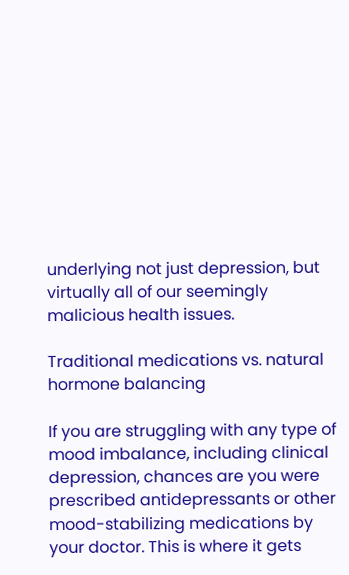underlying not just depression, but virtually all of our seemingly malicious health issues.

Traditional medications vs. natural hormone balancing

If you are struggling with any type of mood imbalance, including clinical depression, chances are you were prescribed antidepressants or other mood-stabilizing medications by your doctor. This is where it gets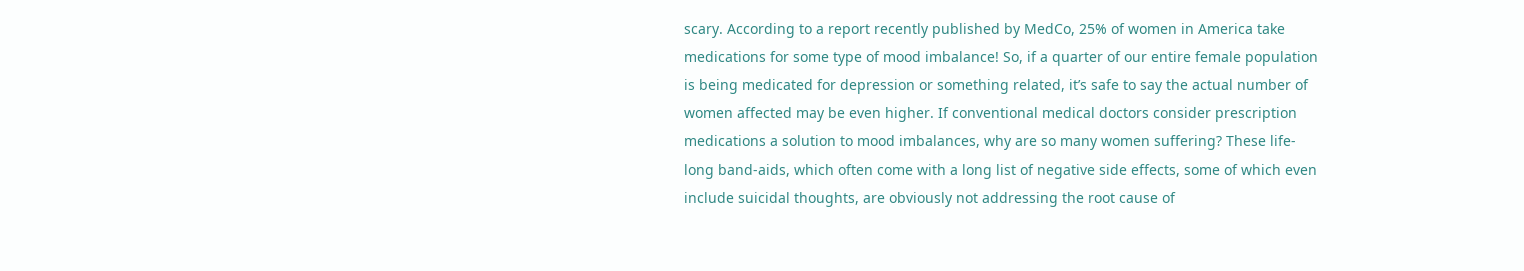scary. According to a report recently published by MedCo, 25% of women in America take medications for some type of mood imbalance! So, if a quarter of our entire female population is being medicated for depression or something related, it’s safe to say the actual number of women affected may be even higher. If conventional medical doctors consider prescription medications a solution to mood imbalances, why are so many women suffering? These life-long band-aids, which often come with a long list of negative side effects, some of which even include suicidal thoughts, are obviously not addressing the root cause of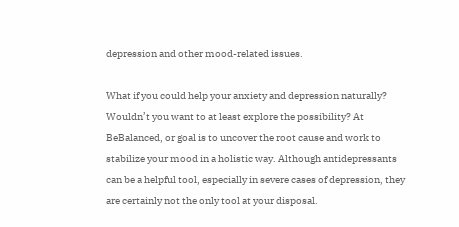depression and other mood-related issues.

What if you could help your anxiety and depression naturally? Wouldn’t you want to at least explore the possibility? At BeBalanced, or goal is to uncover the root cause and work to stabilize your mood in a holistic way. Although antidepressants can be a helpful tool, especially in severe cases of depression, they are certainly not the only tool at your disposal.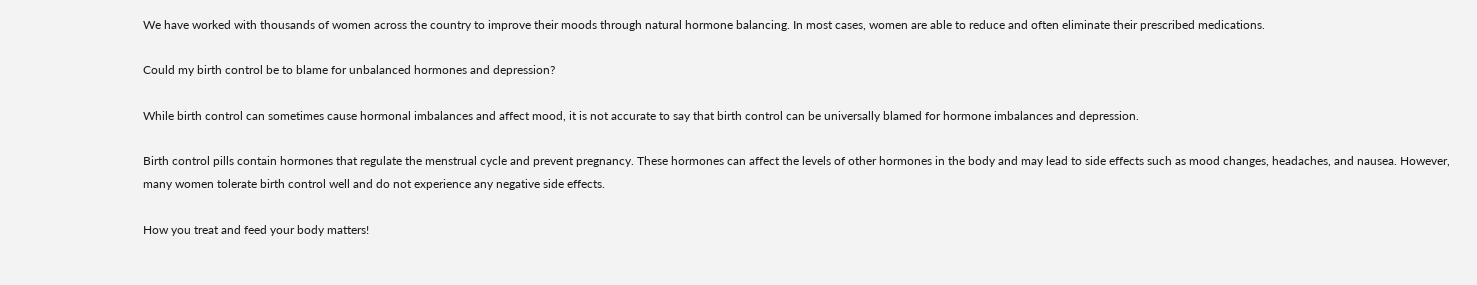We have worked with thousands of women across the country to improve their moods through natural hormone balancing. In most cases, women are able to reduce and often eliminate their prescribed medications.

Could my birth control be to blame for unbalanced hormones and depression?

While birth control can sometimes cause hormonal imbalances and affect mood, it is not accurate to say that birth control can be universally blamed for hormone imbalances and depression.

Birth control pills contain hormones that regulate the menstrual cycle and prevent pregnancy. These hormones can affect the levels of other hormones in the body and may lead to side effects such as mood changes, headaches, and nausea. However, many women tolerate birth control well and do not experience any negative side effects.

How you treat and feed your body matters!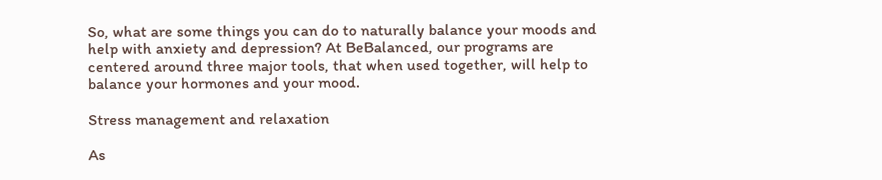So, what are some things you can do to naturally balance your moods and help with anxiety and depression? At BeBalanced, our programs are centered around three major tools, that when used together, will help to balance your hormones and your mood.

Stress management and relaxation

As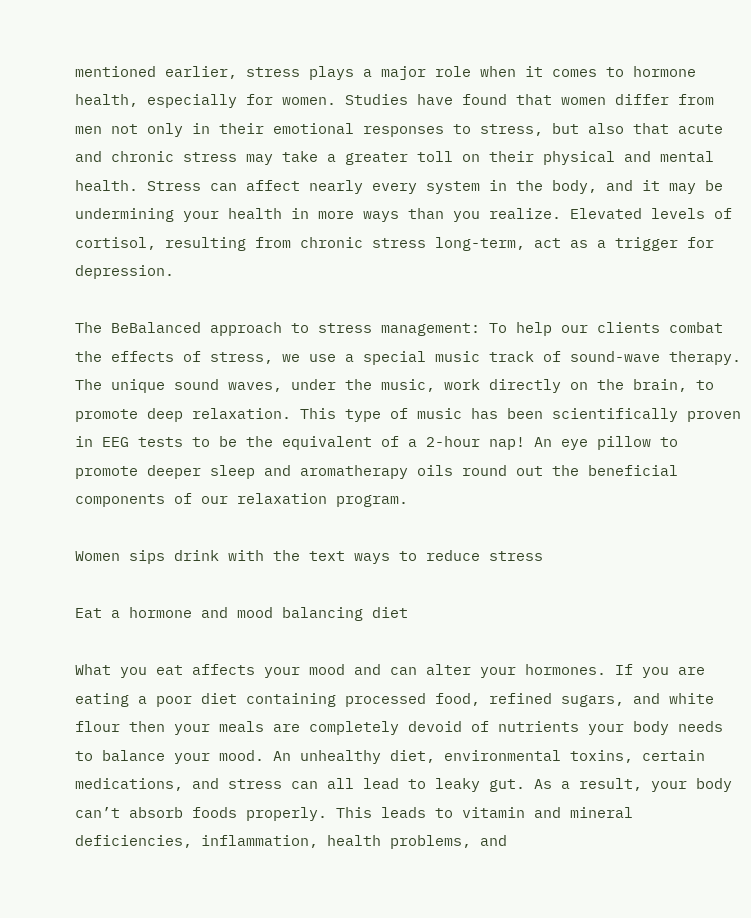mentioned earlier, stress plays a major role when it comes to hormone health, especially for women. Studies have found that women differ from men not only in their emotional responses to stress, but also that acute and chronic stress may take a greater toll on their physical and mental health. Stress can affect nearly every system in the body, and it may be undermining your health in more ways than you realize. Elevated levels of cortisol, resulting from chronic stress long-term, act as a trigger for depression.

The BeBalanced approach to stress management: To help our clients combat the effects of stress, we use a special music track of sound-wave therapy. The unique sound waves, under the music, work directly on the brain, to promote deep relaxation. This type of music has been scientifically proven in EEG tests to be the equivalent of a 2-hour nap! An eye pillow to promote deeper sleep and aromatherapy oils round out the beneficial components of our relaxation program.

Women sips drink with the text ways to reduce stress

Eat a hormone and mood balancing diet

What you eat affects your mood and can alter your hormones. If you are eating a poor diet containing processed food, refined sugars, and white flour then your meals are completely devoid of nutrients your body needs to balance your mood. An unhealthy diet, environmental toxins, certain medications, and stress can all lead to leaky gut. As a result, your body can’t absorb foods properly. This leads to vitamin and mineral deficiencies, inflammation, health problems, and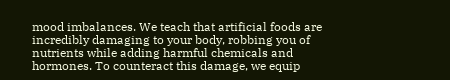mood imbalances. We teach that artificial foods are incredibly damaging to your body, robbing you of nutrients while adding harmful chemicals and hormones. To counteract this damage, we equip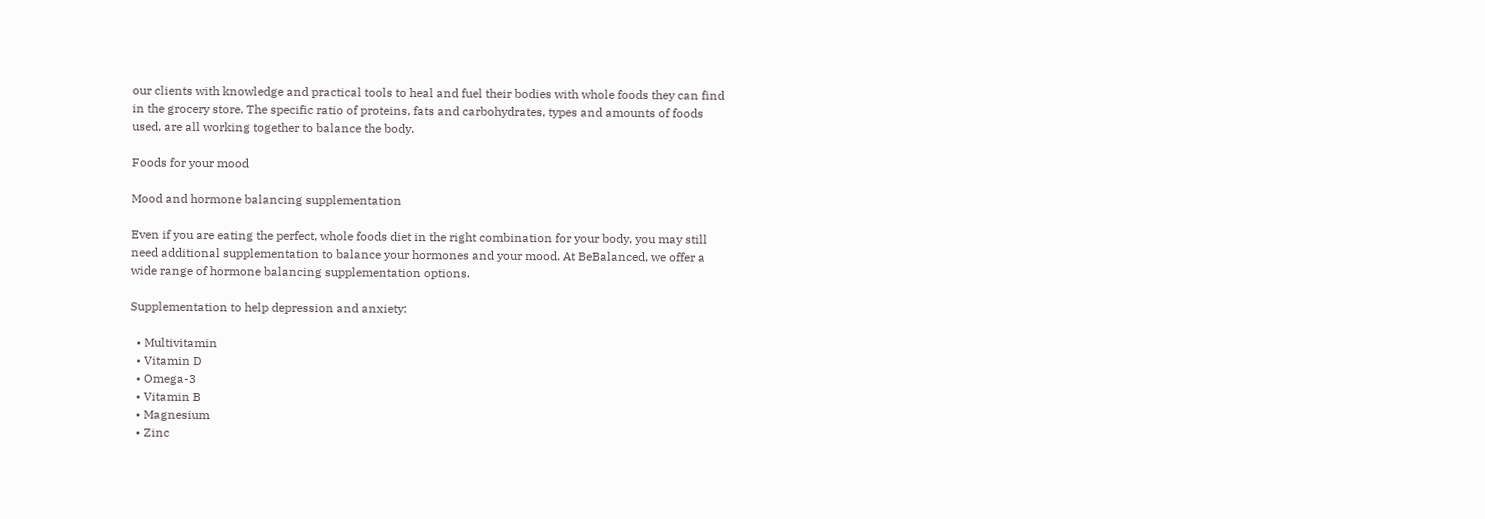our clients with knowledge and practical tools to heal and fuel their bodies with whole foods they can find in the grocery store. The specific ratio of proteins, fats and carbohydrates, types and amounts of foods used, are all working together to balance the body.

Foods for your mood

Mood and hormone balancing supplementation

Even if you are eating the perfect, whole foods diet in the right combination for your body, you may still need additional supplementation to balance your hormones and your mood. At BeBalanced, we offer a wide range of hormone balancing supplementation options.

Supplementation to help depression and anxiety:

  • Multivitamin
  • Vitamin D
  • Omega-3
  • Vitamin B
  • Magnesium
  • Zinc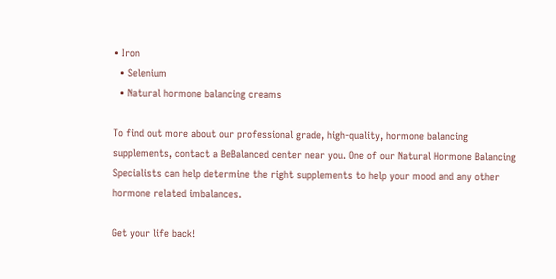• Iron
  • Selenium
  • Natural hormone balancing creams

To find out more about our professional grade, high-quality, hormone balancing supplements, contact a BeBalanced center near you. One of our Natural Hormone Balancing Specialists can help determine the right supplements to help your mood and any other hormone related imbalances.

Get your life back!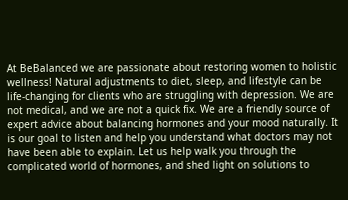At BeBalanced we are passionate about restoring women to holistic wellness! Natural adjustments to diet, sleep, and lifestyle can be life-changing for clients who are struggling with depression. We are not medical, and we are not a quick fix. We are a friendly source of expert advice about balancing hormones and your mood naturally. It is our goal to listen and help you understand what doctors may not have been able to explain. Let us help walk you through the complicated world of hormones, and shed light on solutions to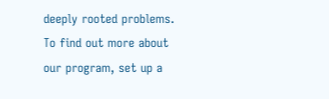deeply rooted problems. To find out more about our program, set up a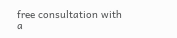free consultation with a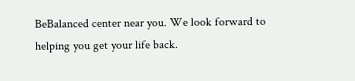BeBalanced center near you. We look forward to helping you get your life back.